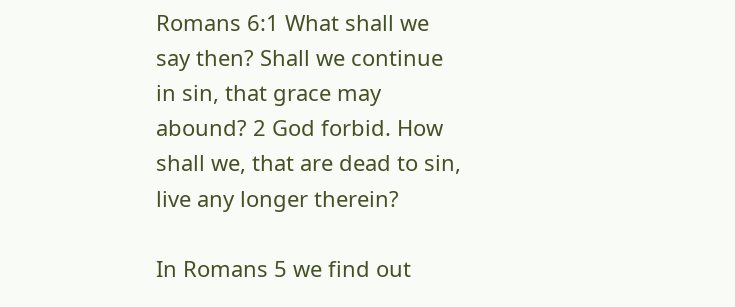Romans 6:1 What shall we say then? Shall we continue in sin, that grace may abound? 2 God forbid. How shall we, that are dead to sin, live any longer therein?

In Romans 5 we find out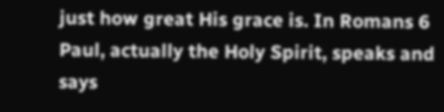just how great His grace is. In Romans 6 Paul, actually the Holy Spirit, speaks and says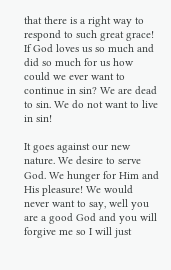that there is a right way to respond to such great grace! If God loves us so much and did so much for us how could we ever want to continue in sin? We are dead to sin. We do not want to live in sin!

It goes against our new nature. We desire to serve God. We hunger for Him and His pleasure! We would never want to say, well you are a good God and you will forgive me so I will just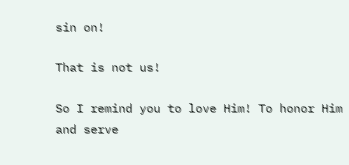sin on!

That is not us!

So I remind you to love Him! To honor Him and serve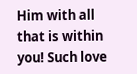Him with all that is within you! Such love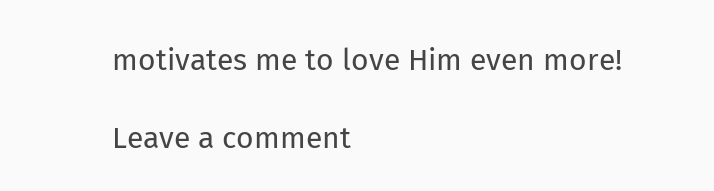motivates me to love Him even more!

Leave a comment